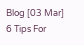Blog [03 Mar] 6 Tips For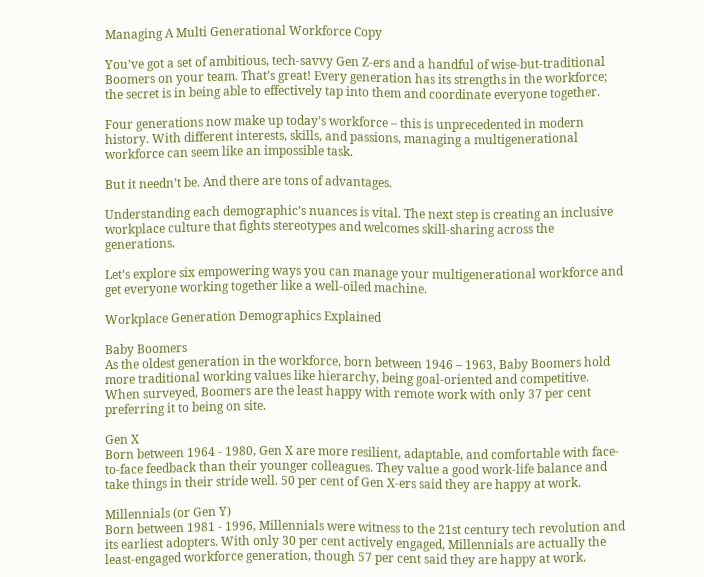Managing A Multi Generational Workforce Copy

You’ve got a set of ambitious, tech-savvy Gen Z-ers and a handful of wise-but-traditional Boomers on your team. That’s great! Every generation has its strengths in the workforce; the secret is in being able to effectively tap into them and coordinate everyone together.

Four generations now make up today’s workforce – this is unprecedented in modern history. With different interests, skills, and passions, managing a multigenerational workforce can seem like an impossible task.

But it needn’t be. And there are tons of advantages.

Understanding each demographic’s nuances is vital. The next step is creating an inclusive workplace culture that fights stereotypes and welcomes skill-sharing across the generations.

Let’s explore six empowering ways you can manage your multigenerational workforce and get everyone working together like a well-oiled machine.

Workplace Generation Demographics Explained

Baby Boomers
As the oldest generation in the workforce, born between 1946 – 1963, Baby Boomers hold more traditional working values like hierarchy, being goal-oriented and competitive. When surveyed, Boomers are the least happy with remote work with only 37 per cent preferring it to being on site.

Gen X
Born between 1964 - 1980, Gen X are more resilient, adaptable, and comfortable with face-to-face feedback than their younger colleagues. They value a good work-life balance and take things in their stride well. 50 per cent of Gen X-ers said they are happy at work.

Millennials (or Gen Y)
Born between 1981 - 1996, Millennials were witness to the 21st century tech revolution and its earliest adopters. With only 30 per cent actively engaged, Millennials are actually the least-engaged workforce generation, though 57 per cent said they are happy at work.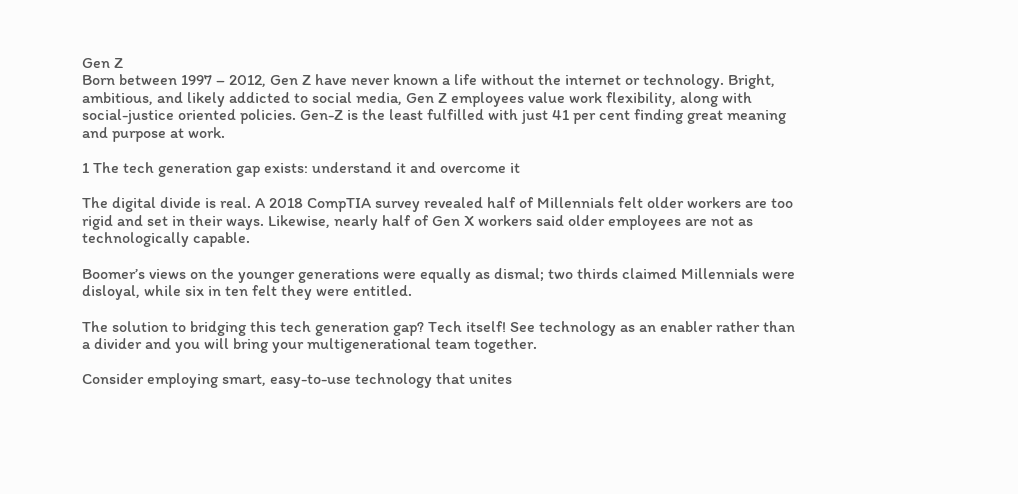Gen Z
Born between 1997 – 2012, Gen Z have never known a life without the internet or technology. Bright, ambitious, and likely addicted to social media, Gen Z employees value work flexibility, along with social-justice oriented policies. Gen-Z is the least fulfilled with just 41 per cent finding great meaning and purpose at work.

1 The tech generation gap exists: understand it and overcome it

The digital divide is real. A 2018 CompTIA survey revealed half of Millennials felt older workers are too rigid and set in their ways. Likewise, nearly half of Gen X workers said older employees are not as technologically capable.

Boomer’s views on the younger generations were equally as dismal; two thirds claimed Millennials were disloyal, while six in ten felt they were entitled.

The solution to bridging this tech generation gap? Tech itself! See technology as an enabler rather than a divider and you will bring your multigenerational team together.

Consider employing smart, easy-to-use technology that unites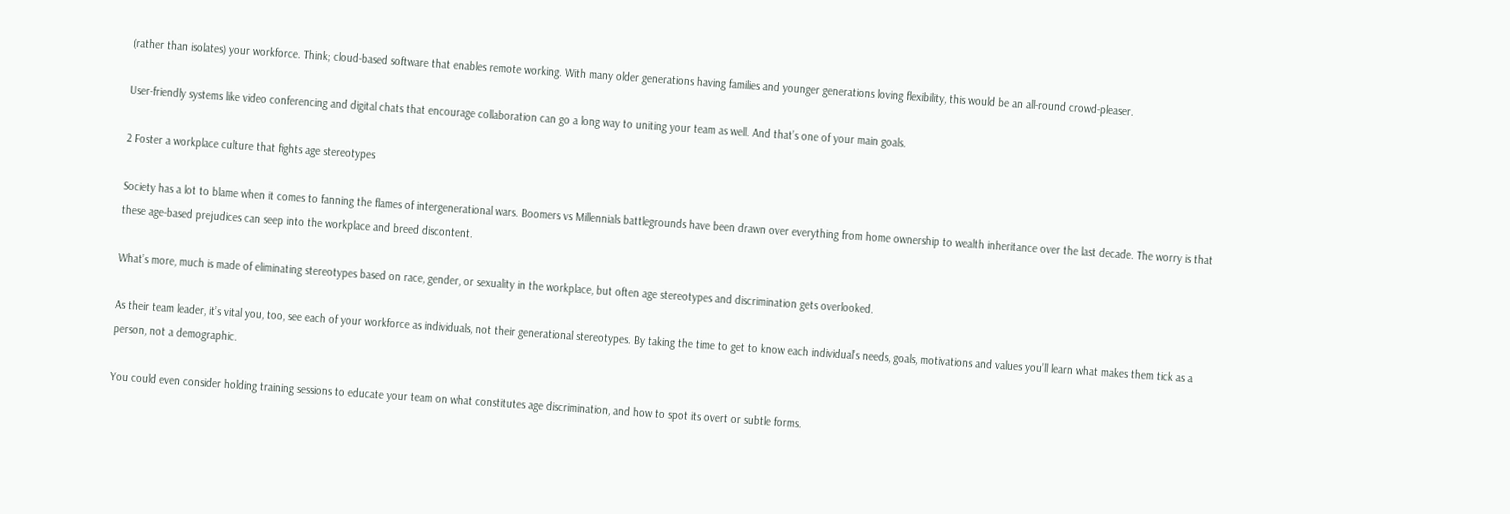(rather than isolates) your workforce. Think; cloud-based software that enables remote working. With many older generations having families and younger generations loving flexibility, this would be an all-round crowd-pleaser.

User-friendly systems like video conferencing and digital chats that encourage collaboration can go a long way to uniting your team as well. And that’s one of your main goals.

2 Foster a workplace culture that fights age stereotypes

Society has a lot to blame when it comes to fanning the flames of intergenerational wars. Boomers vs Millennials battlegrounds have been drawn over everything from home ownership to wealth inheritance over the last decade. The worry is that these age-based prejudices can seep into the workplace and breed discontent.

What’s more, much is made of eliminating stereotypes based on race, gender, or sexuality in the workplace, but often age stereotypes and discrimination gets overlooked.

As their team leader, it’s vital you, too, see each of your workforce as individuals, not their generational stereotypes. By taking the time to get to know each individual’s needs, goals, motivations and values you’ll learn what makes them tick as a person, not a demographic.

You could even consider holding training sessions to educate your team on what constitutes age discrimination, and how to spot its overt or subtle forms.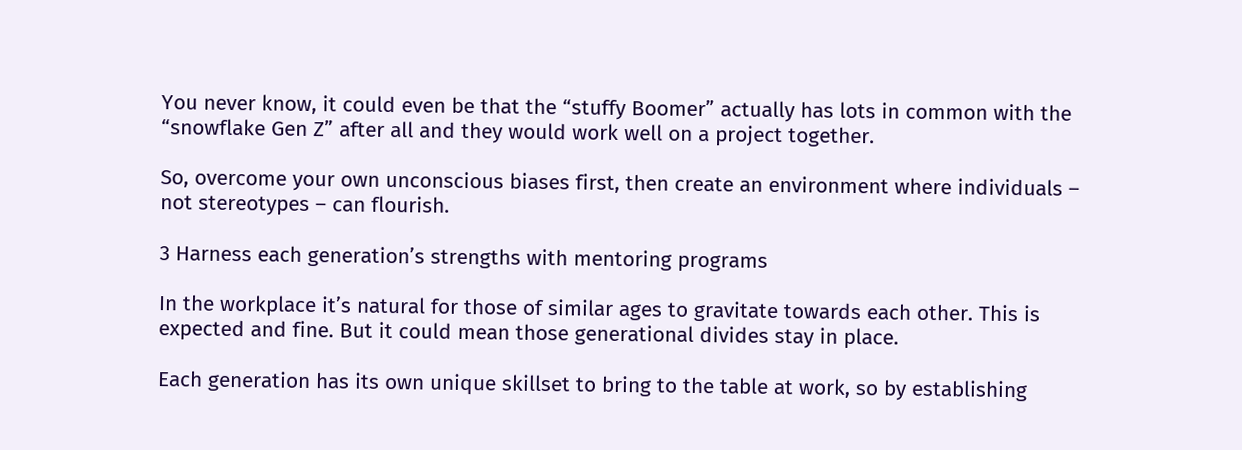You never know, it could even be that the “stuffy Boomer” actually has lots in common with the “snowflake Gen Z” after all and they would work well on a project together.

So, overcome your own unconscious biases first, then create an environment where individuals – not stereotypes – can flourish.

3 Harness each generation’s strengths with mentoring programs

In the workplace it’s natural for those of similar ages to gravitate towards each other. This is expected and fine. But it could mean those generational divides stay in place.

Each generation has its own unique skillset to bring to the table at work, so by establishing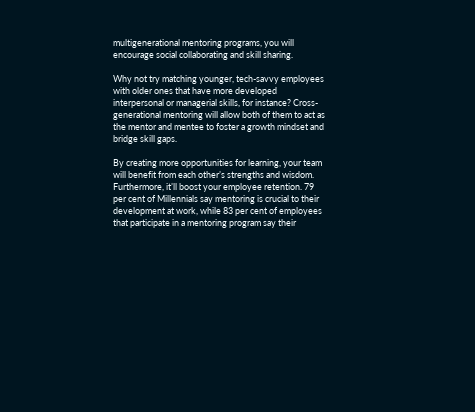multigenerational mentoring programs, you will encourage social collaborating and skill sharing.

Why not try matching younger, tech-savvy employees with older ones that have more developed interpersonal or managerial skills, for instance? Cross-generational mentoring will allow both of them to act as the mentor and mentee to foster a growth mindset and bridge skill gaps.

By creating more opportunities for learning, your team will benefit from each other’s strengths and wisdom. Furthermore, it’ll boost your employee retention. 79 per cent of Millennials say mentoring is crucial to their development at work, while 83 per cent of employees that participate in a mentoring program say their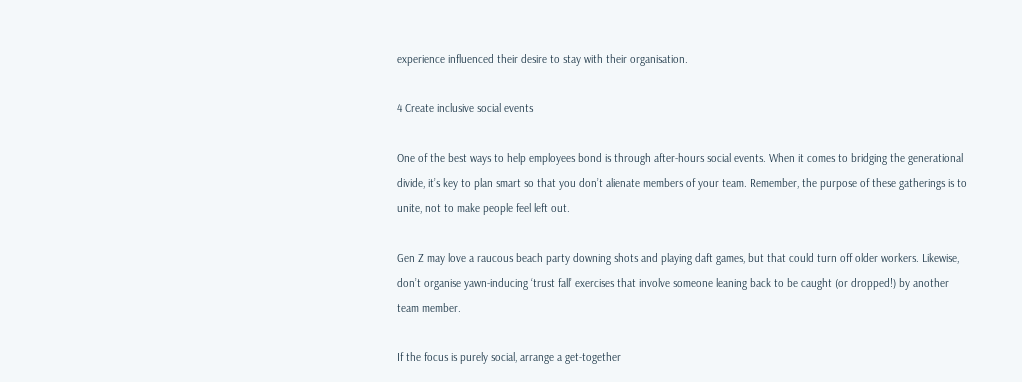experience influenced their desire to stay with their organisation.

4 Create inclusive social events

One of the best ways to help employees bond is through after-hours social events. When it comes to bridging the generational divide, it’s key to plan smart so that you don’t alienate members of your team. Remember, the purpose of these gatherings is to unite, not to make people feel left out.

Gen Z may love a raucous beach party downing shots and playing daft games, but that could turn off older workers. Likewise, don’t organise yawn-inducing ‘trust fall’ exercises that involve someone leaning back to be caught (or dropped!) by another team member.

If the focus is purely social, arrange a get-together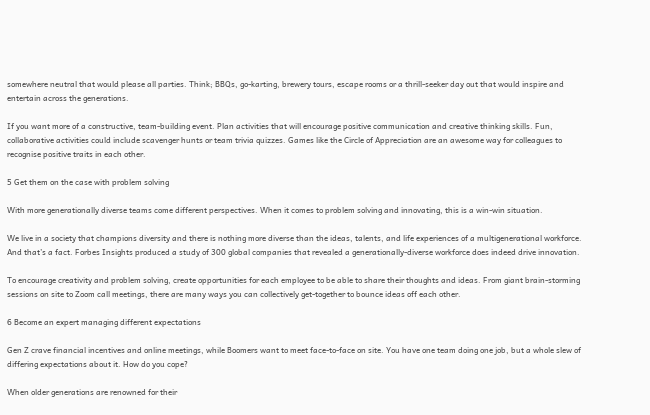somewhere neutral that would please all parties. Think; BBQs, go-karting, brewery tours, escape rooms or a thrill-seeker day out that would inspire and entertain across the generations.

If you want more of a constructive, team-building event. Plan activities that will encourage positive communication and creative thinking skills. Fun, collaborative activities could include scavenger hunts or team trivia quizzes. Games like the Circle of Appreciation are an awesome way for colleagues to recognise positive traits in each other.

5 Get them on the case with problem solving

With more generationally diverse teams come different perspectives. When it comes to problem solving and innovating, this is a win-win situation.

We live in a society that champions diversity and there is nothing more diverse than the ideas, talents, and life experiences of a multigenerational workforce. And that’s a fact. Forbes Insights produced a study of 300 global companies that revealed a generationally-diverse workforce does indeed drive innovation.

To encourage creativity and problem solving, create opportunities for each employee to be able to share their thoughts and ideas. From giant brain-storming sessions on site to Zoom call meetings, there are many ways you can collectively get-together to bounce ideas off each other.

6 Become an expert managing different expectations

Gen Z crave financial incentives and online meetings, while Boomers want to meet face-to-face on site. You have one team doing one job, but a whole slew of differing expectations about it. How do you cope?

When older generations are renowned for their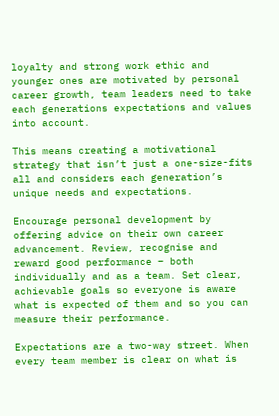loyalty and strong work ethic and younger ones are motivated by personal career growth, team leaders need to take each generations expectations and values into account.

This means creating a motivational strategy that isn’t just a one-size-fits all and considers each generation’s unique needs and expectations.

Encourage personal development by offering advice on their own career advancement. Review, recognise and reward good performance – both individually and as a team. Set clear, achievable goals so everyone is aware what is expected of them and so you can measure their performance.

Expectations are a two-way street. When every team member is clear on what is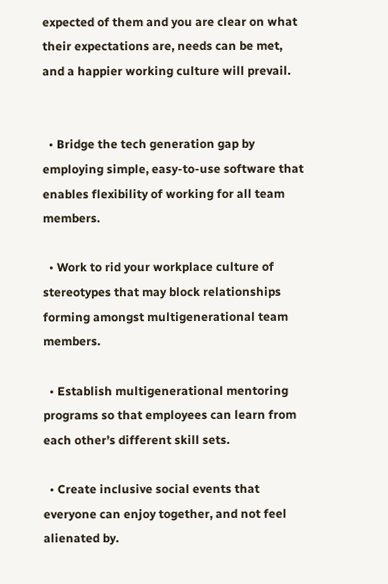expected of them and you are clear on what their expectations are, needs can be met, and a happier working culture will prevail.


  • Bridge the tech generation gap by employing simple, easy-to-use software that enables flexibility of working for all team members.

  • Work to rid your workplace culture of stereotypes that may block relationships forming amongst multigenerational team members.

  • Establish multigenerational mentoring programs so that employees can learn from each other’s different skill sets.

  • Create inclusive social events that everyone can enjoy together, and not feel alienated by.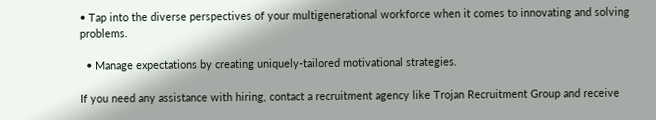• Tap into the diverse perspectives of your multigenerational workforce when it comes to innovating and solving problems.

  • Manage expectations by creating uniquely-tailored motivational strategies.

If you need any assistance with hiring, contact a recruitment agency like Trojan Recruitment Group and receive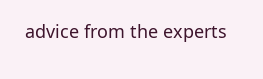advice from the experts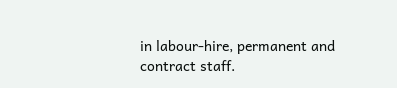in labour-hire, permanent and contract staff.